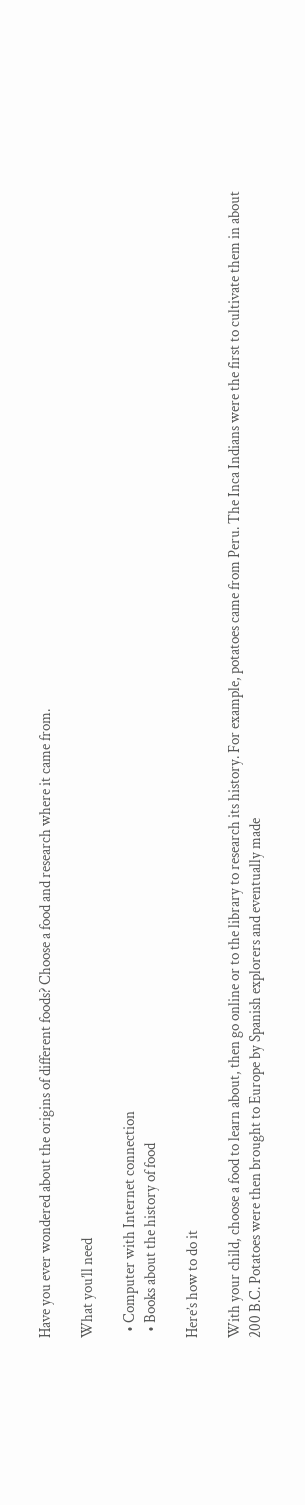Have you ever wondered about the origins of different foods? Choose a food and research where it came from.

What you’ll need

  • Computer with Internet connection
  • Books about the history of food

Here’s how to do it

With your child, choose a food to learn about, then go online or to the library to research its history. For example, potatoes came from Peru. The Inca Indians were the first to cultivate them in about 200 B.C. Potatoes were then brought to Europe by Spanish explorers and eventually made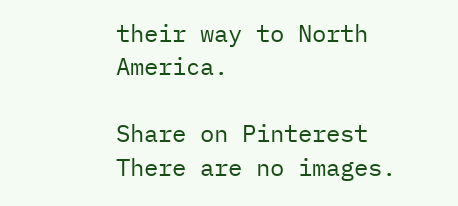their way to North America.

Share on Pinterest
There are no images.